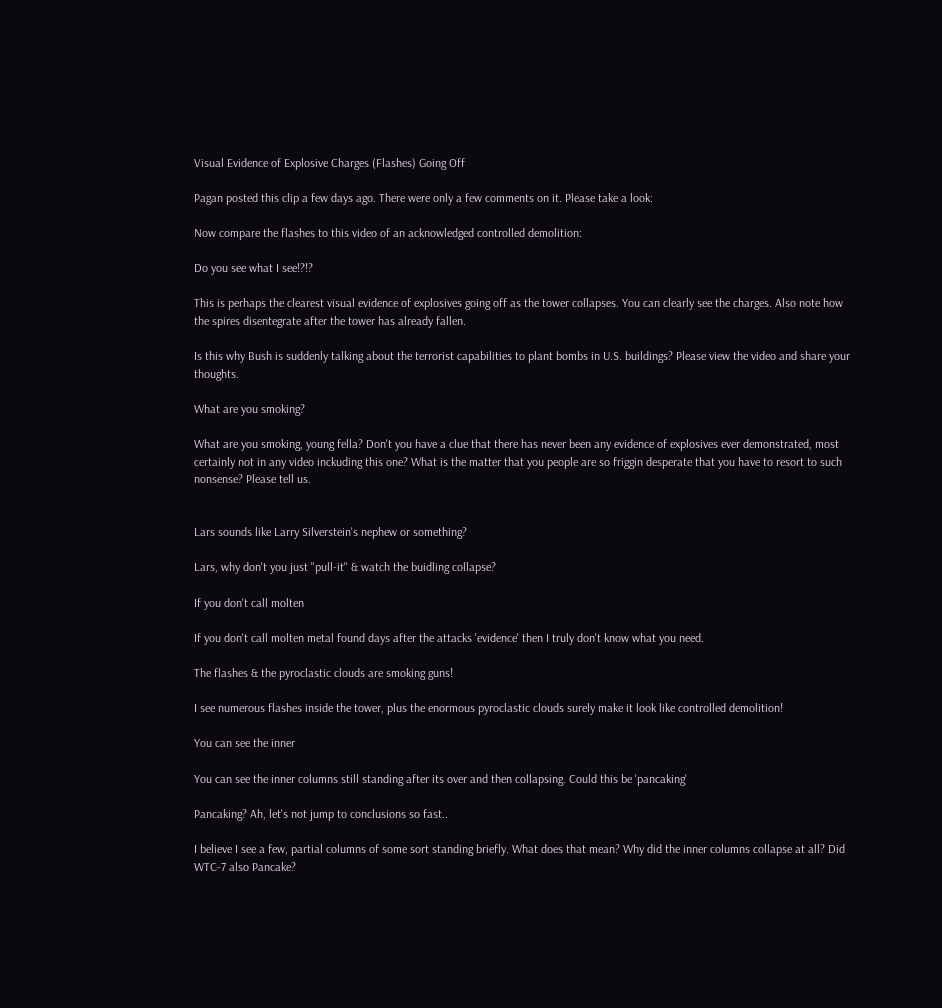Visual Evidence of Explosive Charges (Flashes) Going Off

Pagan posted this clip a few days ago. There were only a few comments on it. Please take a look:

Now compare the flashes to this video of an acknowledged controlled demolition:

Do you see what I see!?!?

This is perhaps the clearest visual evidence of explosives going off as the tower collapses. You can clearly see the charges. Also note how the spires disentegrate after the tower has already fallen.

Is this why Bush is suddenly talking about the terrorist capabilities to plant bombs in U.S. buildings? Please view the video and share your thoughts.

What are you smoking?

What are you smoking, young fella? Don't you have a clue that there has never been any evidence of explosives ever demonstrated, most certainly not in any video inckuding this one? What is the matter that you people are so friggin desperate that you have to resort to such nonsense? Please tell us.


Lars sounds like Larry Silverstein's nephew or something?

Lars, why don't you just "pull-it" & watch the buidling collapse?

If you don't call molten

If you don't call molten metal found days after the attacks 'evidence' then I truly don't know what you need.

The flashes & the pyroclastic clouds are smoking guns!

I see numerous flashes inside the tower, plus the enormous pyroclastic clouds surely make it look like controlled demolition!

You can see the inner

You can see the inner columns still standing after its over and then collapsing. Could this be 'pancaking'

Pancaking? Ah, let's not jump to conclusions so fast..

I believe I see a few, partial columns of some sort standing briefly. What does that mean? Why did the inner columns collapse at all? Did WTC-7 also Pancake?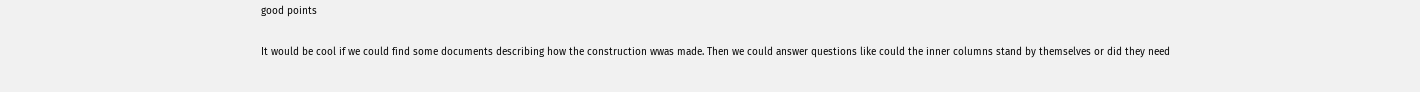good points

It would be cool if we could find some documents describing how the construction wwas made. Then we could answer questions like could the inner columns stand by themselves or did they need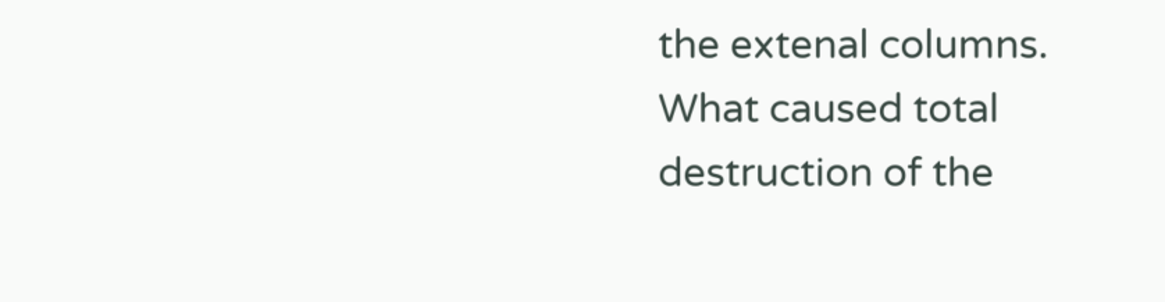the extenal columns. What caused total destruction of the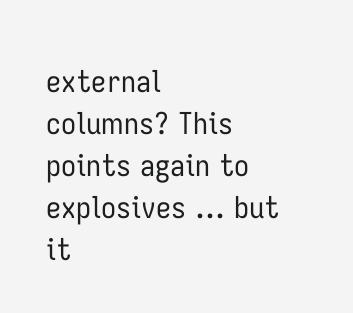external columns? This points again to explosives ... but it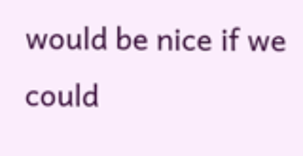would be nice if we could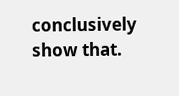conclusively show that.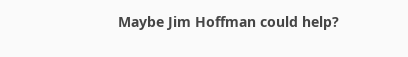Maybe Jim Hoffman could help?